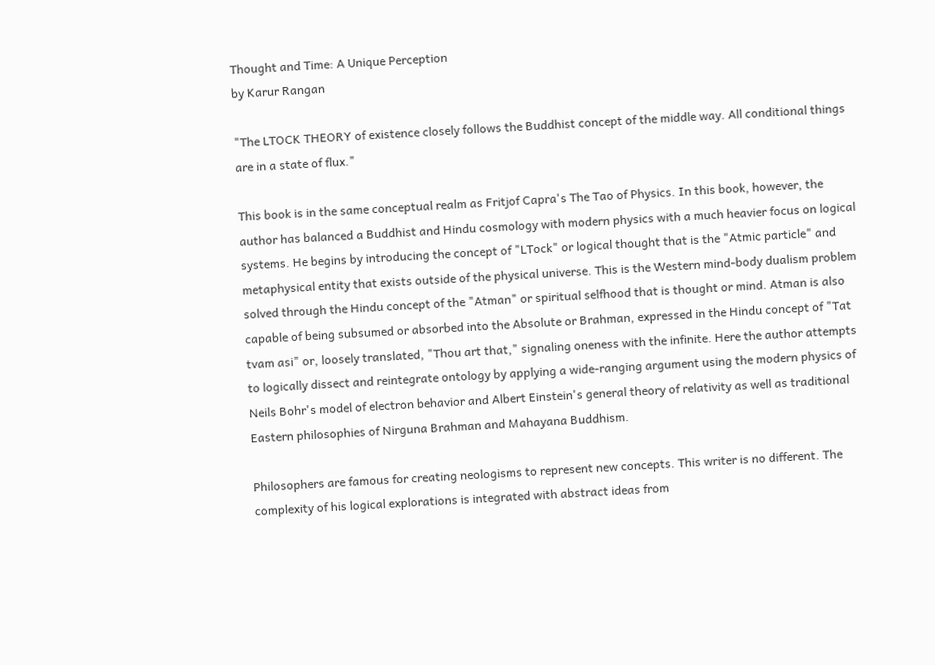Thought and Time: A Unique Perception
by Karur Rangan

"The LTOCK THEORY of existence closely follows the Buddhist concept of the middle way. All conditional things are in a state of flux."

This book is in the same conceptual realm as Fritjof Capra's The Tao of Physics. In this book, however, the author has balanced a Buddhist and Hindu cosmology with modern physics with a much heavier focus on logical systems. He begins by introducing the concept of "LTock" or logical thought that is the "Atmic particle" and metaphysical entity that exists outside of the physical universe. This is the Western mind-body dualism problem solved through the Hindu concept of the "Atman" or spiritual selfhood that is thought or mind. Atman is also capable of being subsumed or absorbed into the Absolute or Brahman, expressed in the Hindu concept of "Tat tvam asi" or, loosely translated, "Thou art that," signaling oneness with the infinite. Here the author attempts to logically dissect and reintegrate ontology by applying a wide-ranging argument using the modern physics of Neils Bohr's model of electron behavior and Albert Einstein's general theory of relativity as well as traditional Eastern philosophies of Nirguna Brahman and Mahayana Buddhism.

Philosophers are famous for creating neologisms to represent new concepts. This writer is no different. The complexity of his logical explorations is integrated with abstract ideas from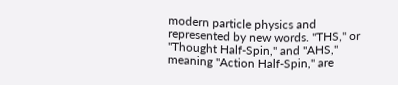modern particle physics and represented by new words. "THS," or "Thought Half-Spin," and "AHS," meaning "Action Half-Spin," are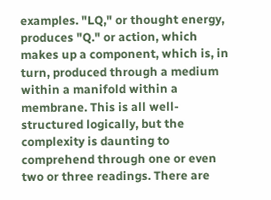examples. "LQ," or thought energy, produces "Q." or action, which makes up a component, which is, in turn, produced through a medium within a manifold within a membrane. This is all well-structured logically, but the complexity is daunting to comprehend through one or even two or three readings. There are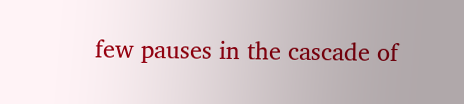few pauses in the cascade of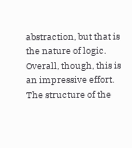abstraction, but that is the nature of logic. Overall, though, this is an impressive effort. The structure of the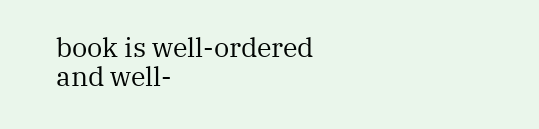book is well-ordered and well-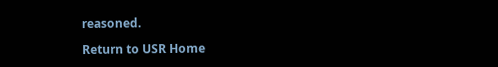reasoned.

Return to USR Home